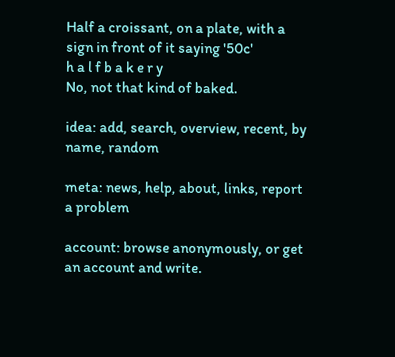Half a croissant, on a plate, with a sign in front of it saying '50c'
h a l f b a k e r y
No, not that kind of baked.

idea: add, search, overview, recent, by name, random

meta: news, help, about, links, report a problem

account: browse anonymously, or get an account and write.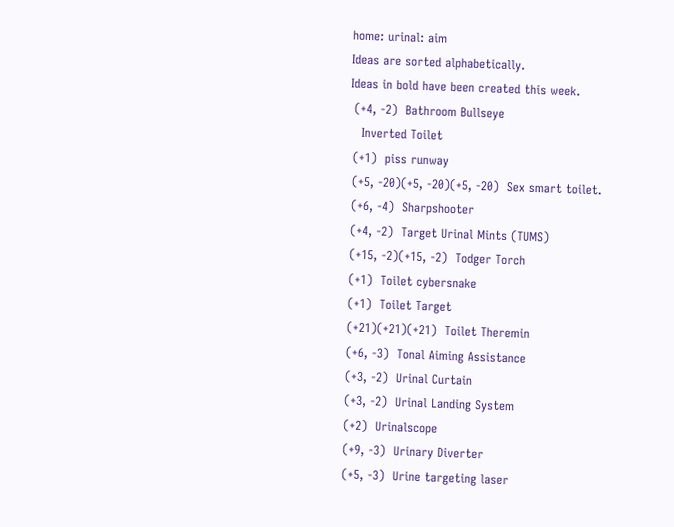home: urinal: aim
Ideas are sorted alphabetically.
Ideas in bold have been created this week.
 (+4, -2)  Bathroom Bullseye
   Inverted Toilet
 (+1)  piss runway
 (+5, -20)(+5, -20)(+5, -20)  Sex smart toilet.
 (+6, -4)  Sharpshooter
 (+4, -2)  Target Urinal Mints (TUMS)
 (+15, -2)(+15, -2)  Todger Torch
 (+1)  Toilet cybersnake
 (+1)  Toilet Target
 (+21)(+21)(+21)  Toilet Theremin
 (+6, -3)  Tonal Aiming Assistance
 (+3, -2)  Urinal Curtain
 (+3, -2)  Urinal Landing System
 (+2)  Urinalscope
 (+9, -3)  Urinary Diverter
 (+5, -3)  Urine targeting laser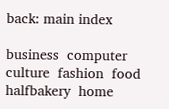back: main index

business  computer  culture  fashion  food  halfbakery  home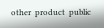other  product  public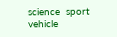science  sport  vehicle